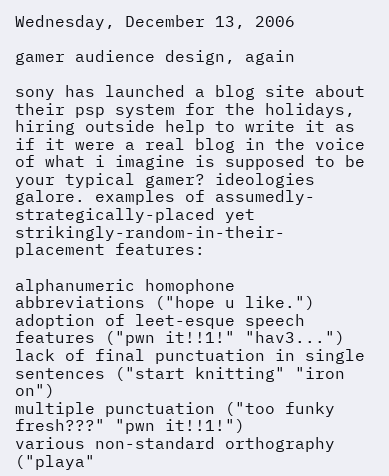Wednesday, December 13, 2006

gamer audience design, again

sony has launched a blog site about their psp system for the holidays, hiring outside help to write it as if it were a real blog in the voice of what i imagine is supposed to be your typical gamer? ideologies galore. examples of assumedly-strategically-placed yet strikingly-random-in-their-placement features:

alphanumeric homophone abbreviations ("hope u like.")
adoption of leet-esque speech features ("pwn it!!1!" "hav3...")
lack of final punctuation in single sentences ("start knitting" "iron on")
multiple punctuation ("too funky fresh???" "pwn it!!1!")
various non-standard orthography ("playa"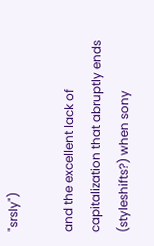"srsly")

and the excellent lack of capitalization that abruptly ends (styleshifts?) when sony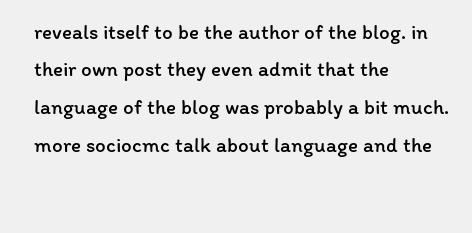reveals itself to be the author of the blog. in their own post they even admit that the language of the blog was probably a bit much. more sociocmc talk about language and the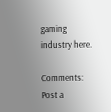gaming industry here.

Comments: Post a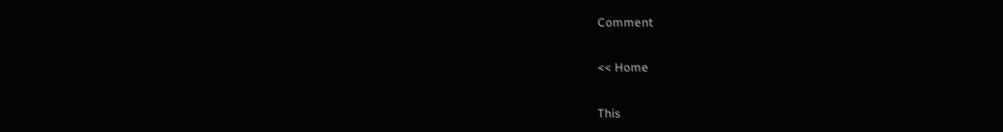Comment

<< Home

This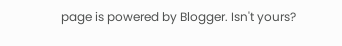page is powered by Blogger. Isn't yours?